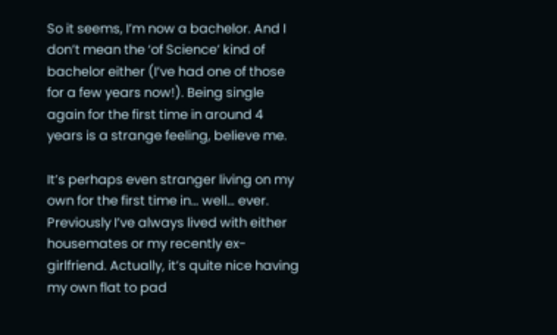So it seems, I’m now a bachelor. And I don’t mean the ‘of Science’ kind of bachelor either (I’ve had one of those for a few years now!). Being single again for the first time in around 4 years is a strange feeling, believe me.

It’s perhaps even stranger living on my own for the first time in… well… ever. Previously I’ve always lived with either housemates or my recently ex-girlfriend. Actually, it’s quite nice having my own flat to pad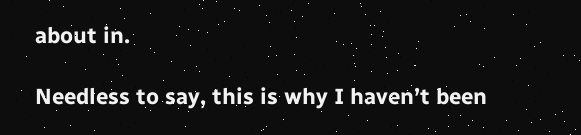about in.

Needless to say, this is why I haven’t been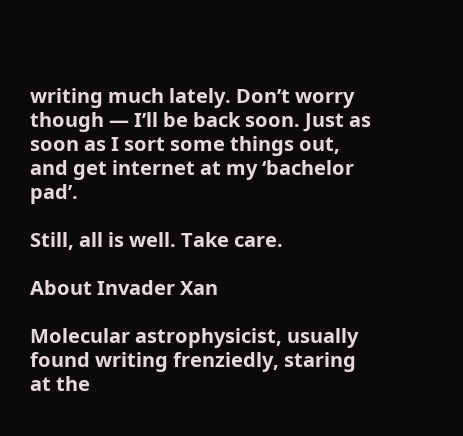writing much lately. Don’t worry though — I’ll be back soon. Just as soon as I sort some things out, and get internet at my ‘bachelor pad’.

Still, all is well. Take care.

About Invader Xan

Molecular astrophysicist, usually found writing frenziedly, staring at the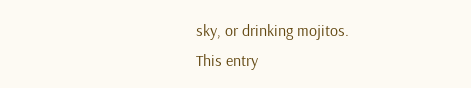sky, or drinking mojitos.
This entry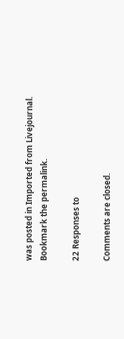was posted in Imported from Livejournal. Bookmark the permalink.

22 Responses to

Comments are closed.